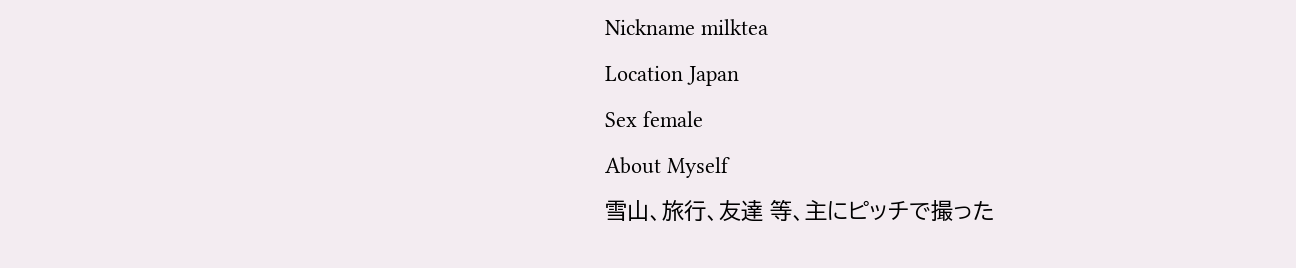Nickname milktea
Location Japan
Sex female
About Myself
雪山、旅行、友達 等、主にピッチで撮った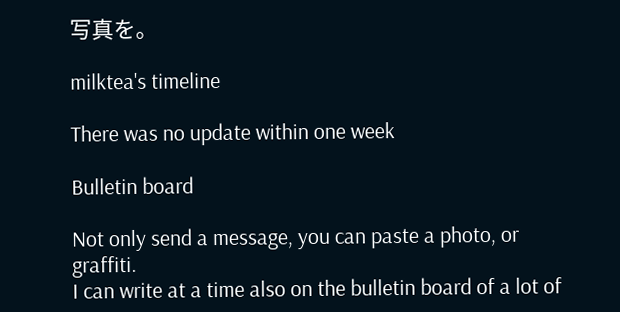写真を。

milktea's timeline

There was no update within one week

Bulletin board

Not only send a message, you can paste a photo, or graffiti.
I can write at a time also on the bulletin board of a lot of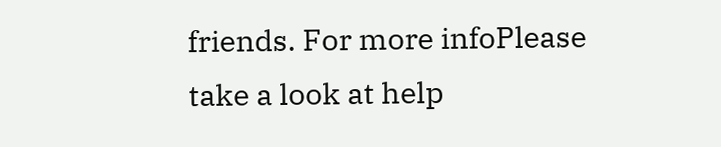friends. For more infoPlease take a look at help